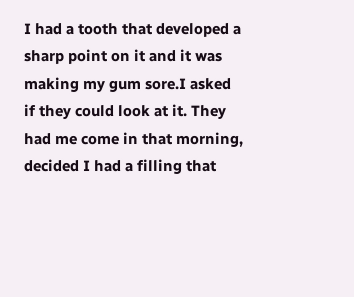I had a tooth that developed a sharp point on it and it was making my gum sore.I asked if they could look at it. They had me come in that morning, decided I had a filling that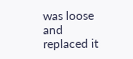was loose and replaced it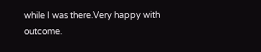while I was there.Very happy with outcome.